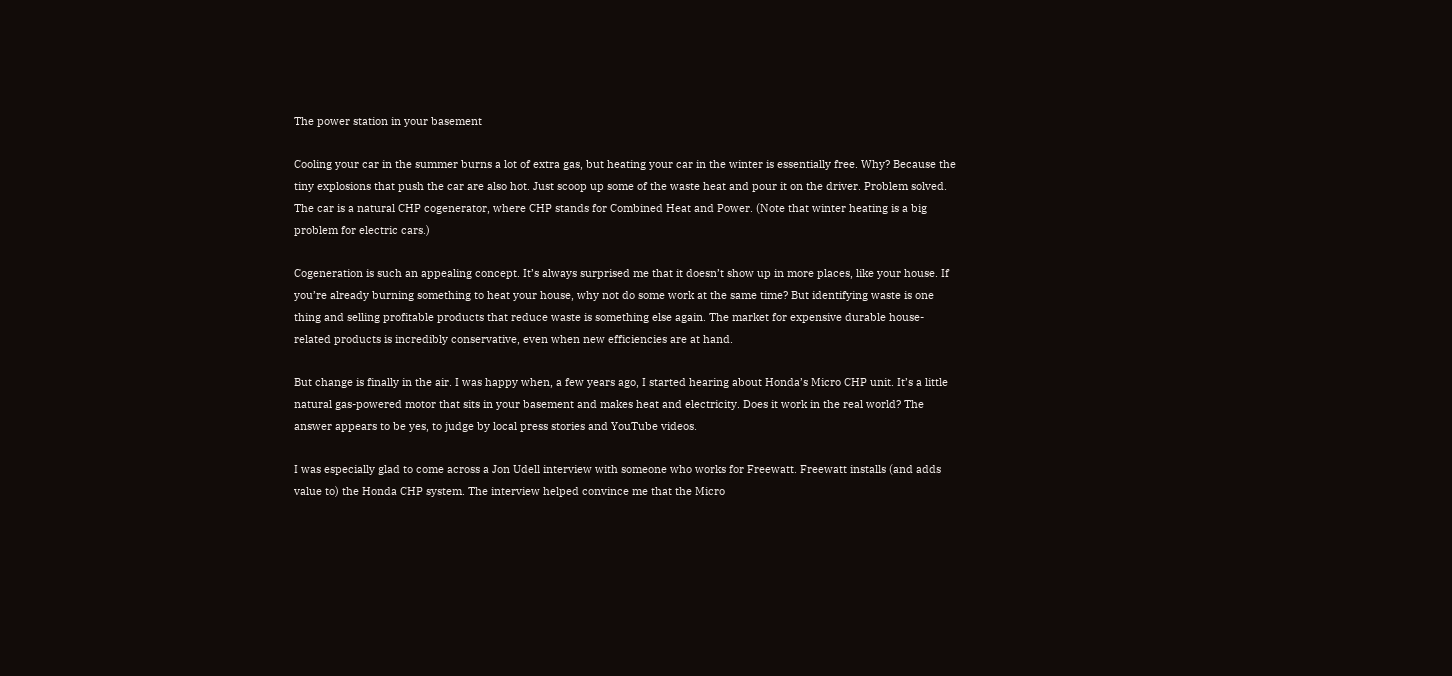The power station in your basement

Cooling your car in the summer burns a lot of extra gas, but heating your car in the winter is essentially free. Why? Because the tiny explosions that push the car are also hot. Just scoop up some of the waste heat and pour it on the driver. Problem solved. The car is a natural CHP cogenerator, where CHP stands for Combined Heat and Power. (Note that winter heating is a big problem for electric cars.)

Cogeneration is such an appealing concept. It’s always surprised me that it doesn’t show up in more places, like your house. If you’re already burning something to heat your house, why not do some work at the same time? But identifying waste is one thing and selling profitable products that reduce waste is something else again. The market for expensive durable house-related products is incredibly conservative, even when new efficiencies are at hand.

But change is finally in the air. I was happy when, a few years ago, I started hearing about Honda’s Micro CHP unit. It’s a little natural gas-powered motor that sits in your basement and makes heat and electricity. Does it work in the real world? The answer appears to be yes, to judge by local press stories and YouTube videos.

I was especially glad to come across a Jon Udell interview with someone who works for Freewatt. Freewatt installs (and adds value to) the Honda CHP system. The interview helped convince me that the Micro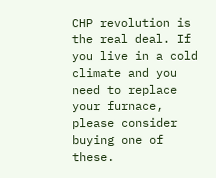CHP revolution is the real deal. If you live in a cold climate and you need to replace your furnace, please consider buying one of these.